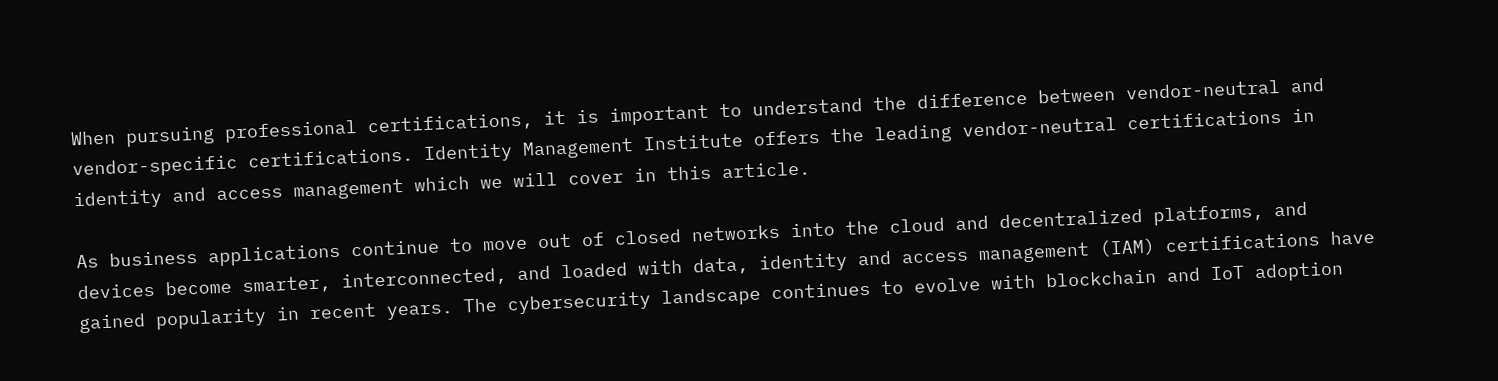When pursuing professional certifications, it is important to understand the difference between vendor-neutral and vendor-specific certifications. Identity Management Institute offers the leading vendor-neutral certifications in identity and access management which we will cover in this article.

As business applications continue to move out of closed networks into the cloud and decentralized platforms, and devices become smarter, interconnected, and loaded with data, identity and access management (IAM) certifications have gained popularity in recent years. The cybersecurity landscape continues to evolve with blockchain and IoT adoption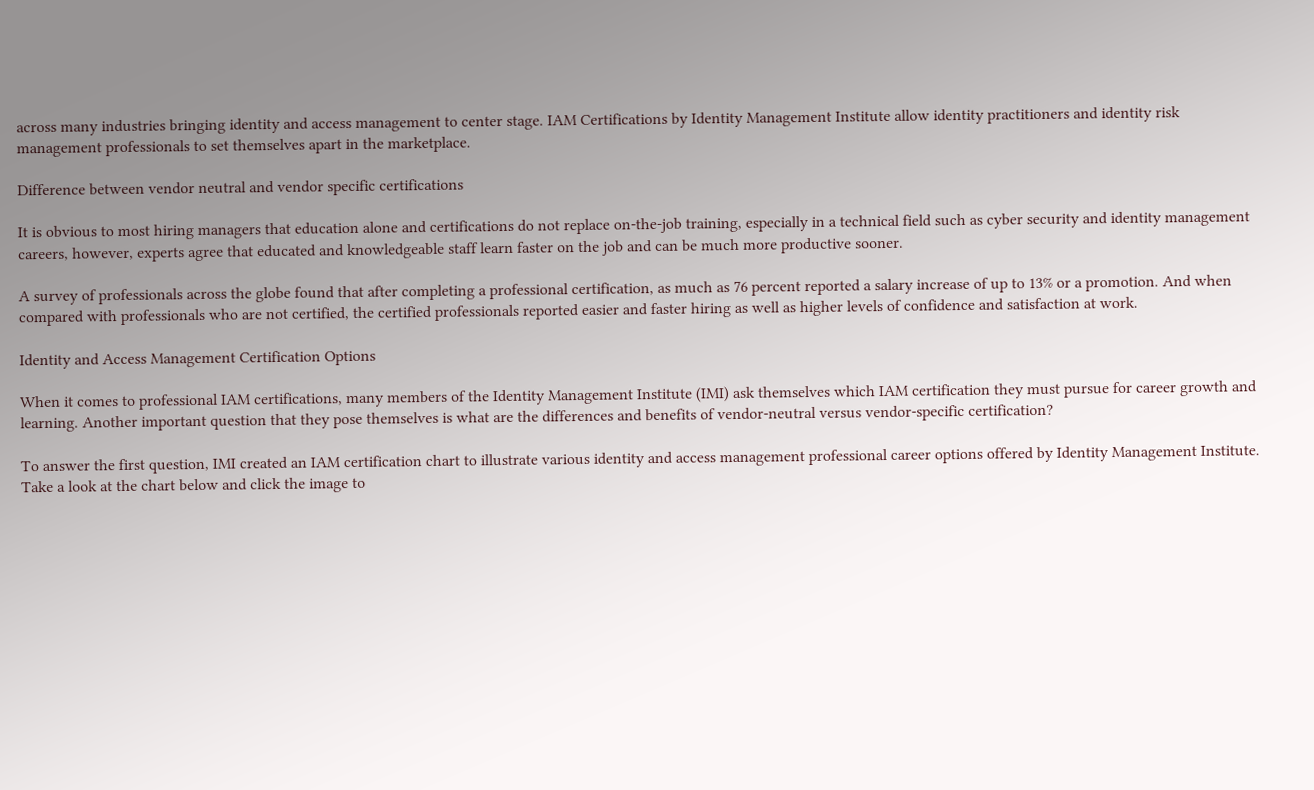across many industries bringing identity and access management to center stage. IAM Certifications by Identity Management Institute allow identity practitioners and identity risk management professionals to set themselves apart in the marketplace.

Difference between vendor neutral and vendor specific certifications

It is obvious to most hiring managers that education alone and certifications do not replace on-the-job training, especially in a technical field such as cyber security and identity management careers, however, experts agree that educated and knowledgeable staff learn faster on the job and can be much more productive sooner.

A survey of professionals across the globe found that after completing a professional certification, as much as 76 percent reported a salary increase of up to 13% or a promotion. And when compared with professionals who are not certified, the certified professionals reported easier and faster hiring as well as higher levels of confidence and satisfaction at work.

Identity and Access Management Certification Options

When it comes to professional IAM certifications, many members of the Identity Management Institute (IMI) ask themselves which IAM certification they must pursue for career growth and learning. Another important question that they pose themselves is what are the differences and benefits of vendor-neutral versus vendor-specific certification?

To answer the first question, IMI created an IAM certification chart to illustrate various identity and access management professional career options offered by Identity Management Institute. Take a look at the chart below and click the image to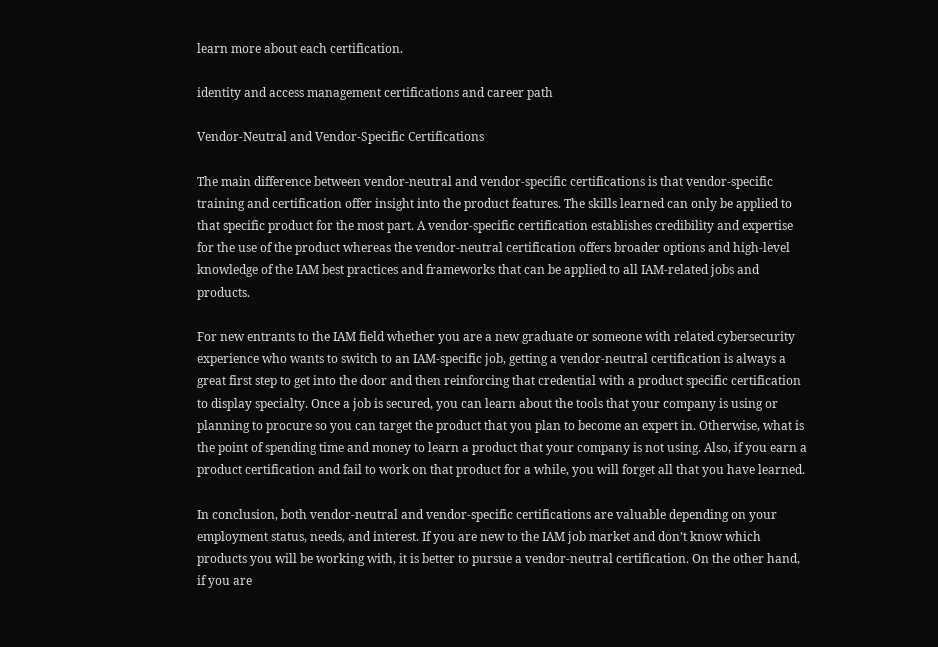learn more about each certification.

identity and access management certifications and career path

Vendor-Neutral and Vendor-Specific Certifications

The main difference between vendor-neutral and vendor-specific certifications is that vendor-specific training and certification offer insight into the product features. The skills learned can only be applied to that specific product for the most part. A vendor-specific certification establishes credibility and expertise for the use of the product whereas the vendor-neutral certification offers broader options and high-level knowledge of the IAM best practices and frameworks that can be applied to all IAM-related jobs and products.

For new entrants to the IAM field whether you are a new graduate or someone with related cybersecurity experience who wants to switch to an IAM-specific job, getting a vendor-neutral certification is always a great first step to get into the door and then reinforcing that credential with a product specific certification to display specialty. Once a job is secured, you can learn about the tools that your company is using or planning to procure so you can target the product that you plan to become an expert in. Otherwise, what is the point of spending time and money to learn a product that your company is not using. Also, if you earn a product certification and fail to work on that product for a while, you will forget all that you have learned.

In conclusion, both vendor-neutral and vendor-specific certifications are valuable depending on your employment status, needs, and interest. If you are new to the IAM job market and don’t know which products you will be working with, it is better to pursue a vendor-neutral certification. On the other hand, if you are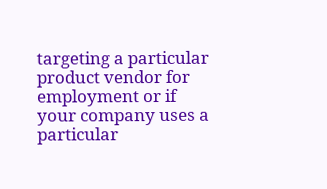targeting a particular product vendor for employment or if your company uses a particular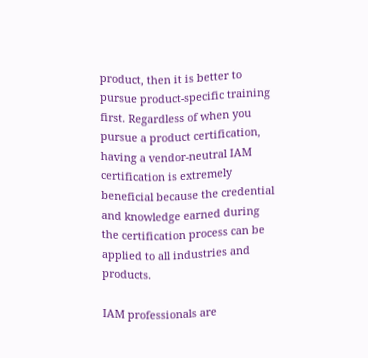product, then it is better to pursue product-specific training first. Regardless of when you pursue a product certification, having a vendor-neutral IAM certification is extremely beneficial because the credential and knowledge earned during the certification process can be applied to all industries and products.

IAM professionals are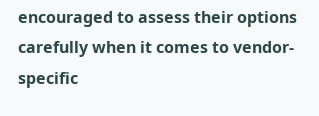encouraged to assess their options carefully when it comes to vendor-specific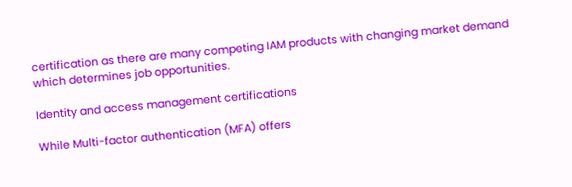certification as there are many competing IAM products with changing market demand which determines job opportunities.

Identity and access management certifications

While Multi-factor authentication (MFA) offers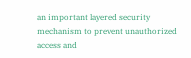an important layered security mechanism to prevent unauthorized access and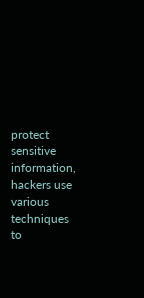protect sensitive information, hackers use various techniques to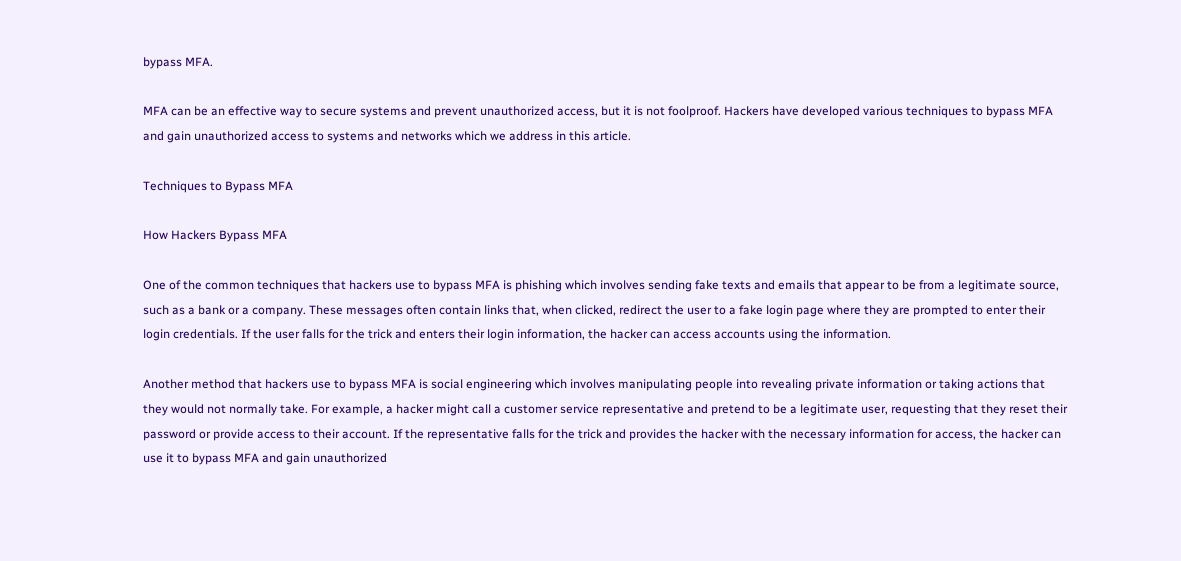bypass MFA.

MFA can be an effective way to secure systems and prevent unauthorized access, but it is not foolproof. Hackers have developed various techniques to bypass MFA and gain unauthorized access to systems and networks which we address in this article.

Techniques to Bypass MFA

How Hackers Bypass MFA

One of the common techniques that hackers use to bypass MFA is phishing which involves sending fake texts and emails that appear to be from a legitimate source, such as a bank or a company. These messages often contain links that, when clicked, redirect the user to a fake login page where they are prompted to enter their login credentials. If the user falls for the trick and enters their login information, the hacker can access accounts using the information.

Another method that hackers use to bypass MFA is social engineering which involves manipulating people into revealing private information or taking actions that they would not normally take. For example, a hacker might call a customer service representative and pretend to be a legitimate user, requesting that they reset their password or provide access to their account. If the representative falls for the trick and provides the hacker with the necessary information for access, the hacker can use it to bypass MFA and gain unauthorized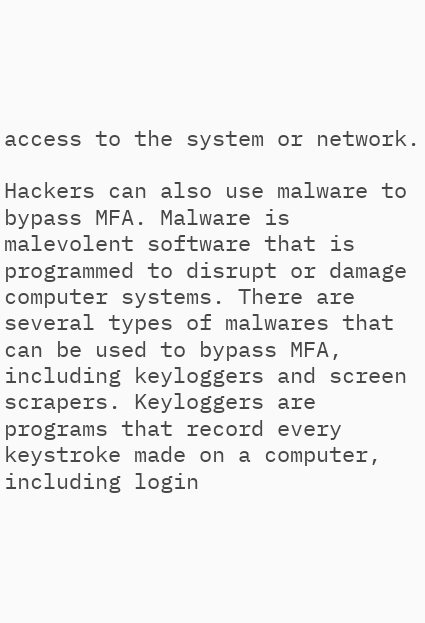access to the system or network.

Hackers can also use malware to bypass MFA. Malware is malevolent software that is programmed to disrupt or damage computer systems. There are several types of malwares that can be used to bypass MFA, including keyloggers and screen scrapers. Keyloggers are programs that record every keystroke made on a computer, including login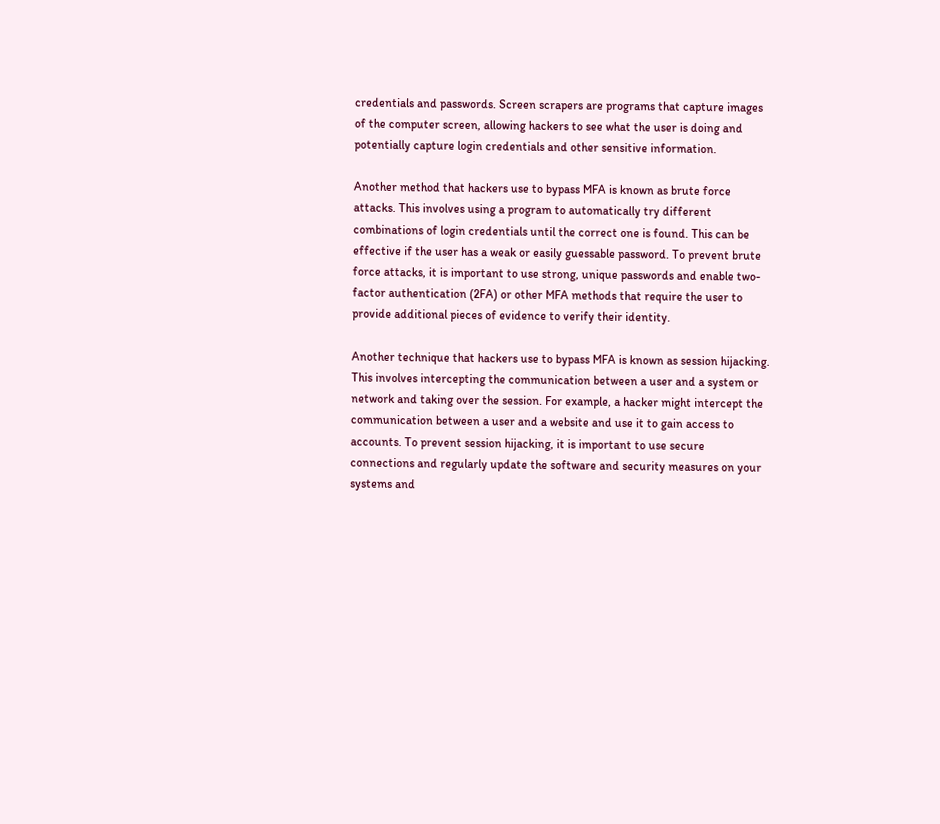credentials and passwords. Screen scrapers are programs that capture images of the computer screen, allowing hackers to see what the user is doing and potentially capture login credentials and other sensitive information.

Another method that hackers use to bypass MFA is known as brute force attacks. This involves using a program to automatically try different combinations of login credentials until the correct one is found. This can be effective if the user has a weak or easily guessable password. To prevent brute force attacks, it is important to use strong, unique passwords and enable two-factor authentication (2FA) or other MFA methods that require the user to provide additional pieces of evidence to verify their identity.

Another technique that hackers use to bypass MFA is known as session hijacking. This involves intercepting the communication between a user and a system or network and taking over the session. For example, a hacker might intercept the communication between a user and a website and use it to gain access to accounts. To prevent session hijacking, it is important to use secure connections and regularly update the software and security measures on your systems and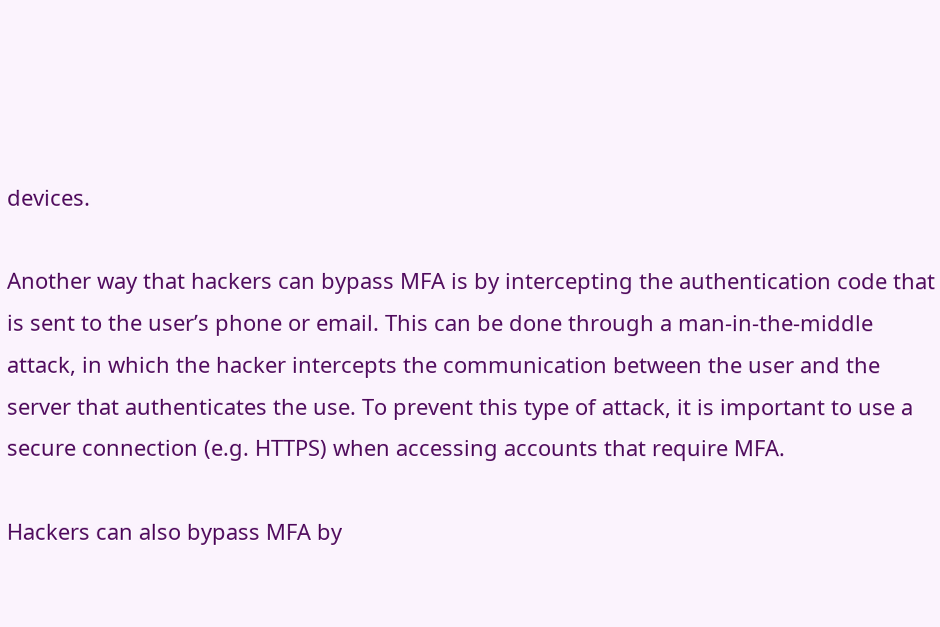devices.

Another way that hackers can bypass MFA is by intercepting the authentication code that is sent to the user’s phone or email. This can be done through a man-in-the-middle attack, in which the hacker intercepts the communication between the user and the server that authenticates the use. To prevent this type of attack, it is important to use a secure connection (e.g. HTTPS) when accessing accounts that require MFA.

Hackers can also bypass MFA by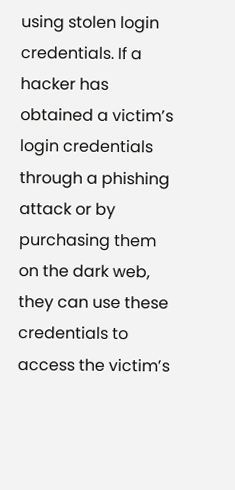using stolen login credentials. If a hacker has obtained a victim’s login credentials through a phishing attack or by purchasing them on the dark web, they can use these credentials to access the victim’s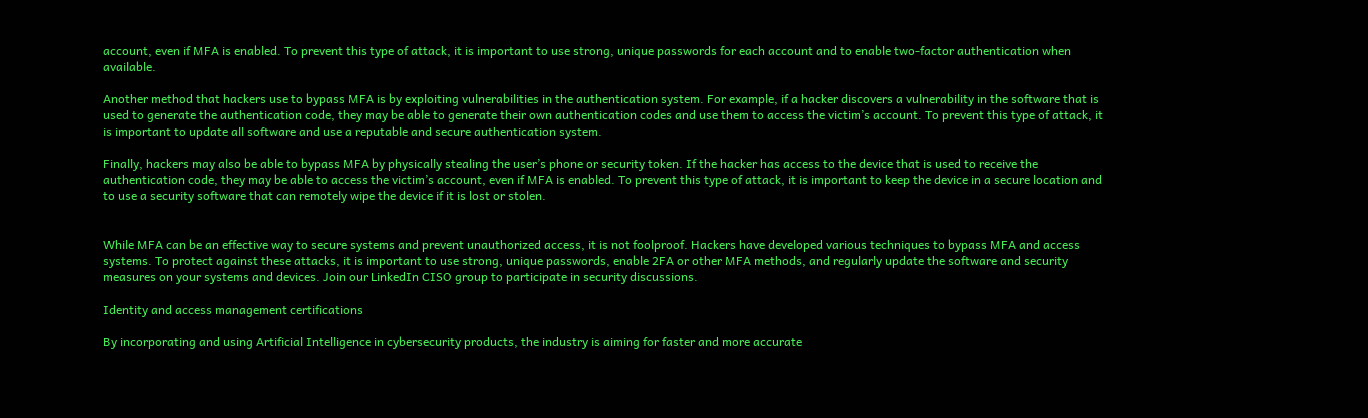account, even if MFA is enabled. To prevent this type of attack, it is important to use strong, unique passwords for each account and to enable two-factor authentication when available.

Another method that hackers use to bypass MFA is by exploiting vulnerabilities in the authentication system. For example, if a hacker discovers a vulnerability in the software that is used to generate the authentication code, they may be able to generate their own authentication codes and use them to access the victim’s account. To prevent this type of attack, it is important to update all software and use a reputable and secure authentication system.

Finally, hackers may also be able to bypass MFA by physically stealing the user’s phone or security token. If the hacker has access to the device that is used to receive the authentication code, they may be able to access the victim’s account, even if MFA is enabled. To prevent this type of attack, it is important to keep the device in a secure location and to use a security software that can remotely wipe the device if it is lost or stolen.


While MFA can be an effective way to secure systems and prevent unauthorized access, it is not foolproof. Hackers have developed various techniques to bypass MFA and access systems. To protect against these attacks, it is important to use strong, unique passwords, enable 2FA or other MFA methods, and regularly update the software and security measures on your systems and devices. Join our LinkedIn CISO group to participate in security discussions.

Identity and access management certifications

By incorporating and using Artificial Intelligence in cybersecurity products, the industry is aiming for faster and more accurate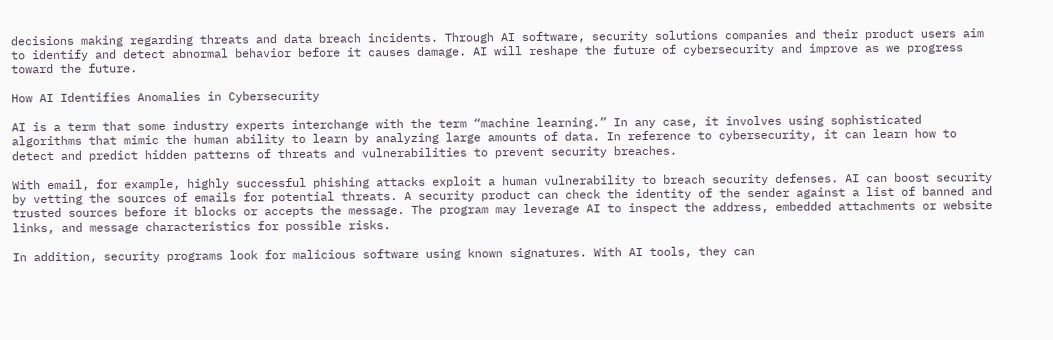decisions making regarding threats and data breach incidents. Through AI software, security solutions companies and their product users aim to identify and detect abnormal behavior before it causes damage. AI will reshape the future of cybersecurity and improve as we progress toward the future.

How AI Identifies Anomalies in Cybersecurity

AI is a term that some industry experts interchange with the term “machine learning.” In any case, it involves using sophisticated algorithms that mimic the human ability to learn by analyzing large amounts of data. In reference to cybersecurity, it can learn how to detect and predict hidden patterns of threats and vulnerabilities to prevent security breaches.

With email, for example, highly successful phishing attacks exploit a human vulnerability to breach security defenses. AI can boost security by vetting the sources of emails for potential threats. A security product can check the identity of the sender against a list of banned and trusted sources before it blocks or accepts the message. The program may leverage AI to inspect the address, embedded attachments or website links, and message characteristics for possible risks.

In addition, security programs look for malicious software using known signatures. With AI tools, they can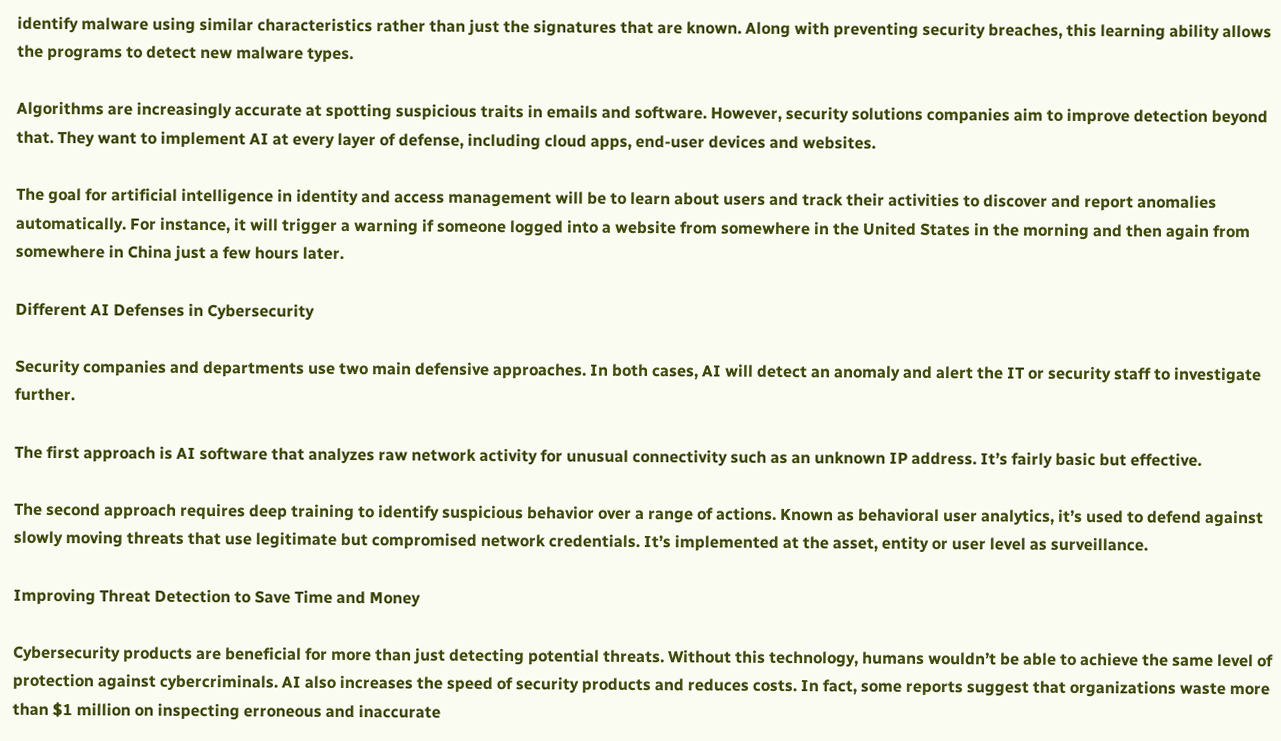identify malware using similar characteristics rather than just the signatures that are known. Along with preventing security breaches, this learning ability allows the programs to detect new malware types.

Algorithms are increasingly accurate at spotting suspicious traits in emails and software. However, security solutions companies aim to improve detection beyond that. They want to implement AI at every layer of defense, including cloud apps, end-user devices and websites.

The goal for artificial intelligence in identity and access management will be to learn about users and track their activities to discover and report anomalies automatically. For instance, it will trigger a warning if someone logged into a website from somewhere in the United States in the morning and then again from somewhere in China just a few hours later.

Different AI Defenses in Cybersecurity

Security companies and departments use two main defensive approaches. In both cases, AI will detect an anomaly and alert the IT or security staff to investigate further.

The first approach is AI software that analyzes raw network activity for unusual connectivity such as an unknown IP address. It’s fairly basic but effective.

The second approach requires deep training to identify suspicious behavior over a range of actions. Known as behavioral user analytics, it’s used to defend against slowly moving threats that use legitimate but compromised network credentials. It’s implemented at the asset, entity or user level as surveillance.

Improving Threat Detection to Save Time and Money

Cybersecurity products are beneficial for more than just detecting potential threats. Without this technology, humans wouldn’t be able to achieve the same level of protection against cybercriminals. AI also increases the speed of security products and reduces costs. In fact, some reports suggest that organizations waste more than $1 million on inspecting erroneous and inaccurate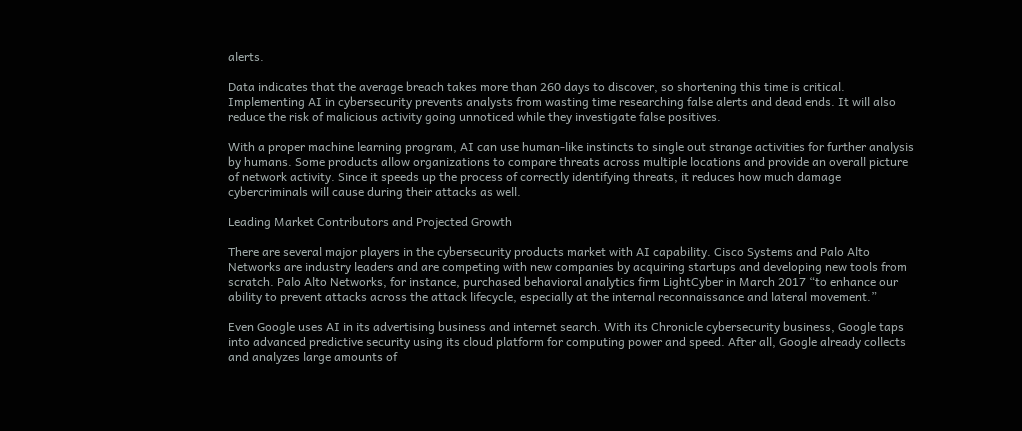alerts.

Data indicates that the average breach takes more than 260 days to discover, so shortening this time is critical. Implementing AI in cybersecurity prevents analysts from wasting time researching false alerts and dead ends. It will also reduce the risk of malicious activity going unnoticed while they investigate false positives.

With a proper machine learning program, AI can use human-like instincts to single out strange activities for further analysis by humans. Some products allow organizations to compare threats across multiple locations and provide an overall picture of network activity. Since it speeds up the process of correctly identifying threats, it reduces how much damage cybercriminals will cause during their attacks as well.

Leading Market Contributors and Projected Growth

There are several major players in the cybersecurity products market with AI capability. Cisco Systems and Palo Alto Networks are industry leaders and are competing with new companies by acquiring startups and developing new tools from scratch. Palo Alto Networks, for instance, purchased behavioral analytics firm LightCyber in March 2017 “to enhance our ability to prevent attacks across the attack lifecycle, especially at the internal reconnaissance and lateral movement.”

Even Google uses AI in its advertising business and internet search. With its Chronicle cybersecurity business, Google taps into advanced predictive security using its cloud platform for computing power and speed. After all, Google already collects and analyzes large amounts of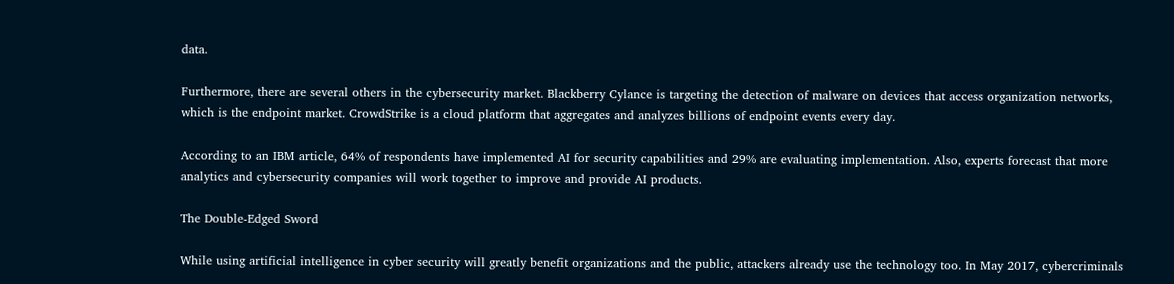data.

Furthermore, there are several others in the cybersecurity market. Blackberry Cylance is targeting the detection of malware on devices that access organization networks, which is the endpoint market. CrowdStrike is a cloud platform that aggregates and analyzes billions of endpoint events every day.

According to an IBM article, 64% of respondents have implemented AI for security capabilities and 29% are evaluating implementation. Also, experts forecast that more analytics and cybersecurity companies will work together to improve and provide AI products.

The Double-Edged Sword

While using artificial intelligence in cyber security will greatly benefit organizations and the public, attackers already use the technology too. In May 2017, cybercriminals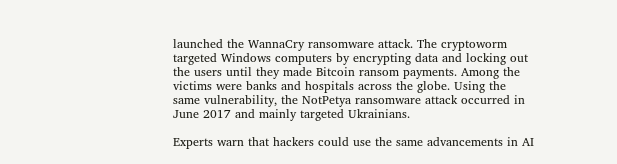launched the WannaCry ransomware attack. The cryptoworm targeted Windows computers by encrypting data and locking out the users until they made Bitcoin ransom payments. Among the victims were banks and hospitals across the globe. Using the same vulnerability, the NotPetya ransomware attack occurred in June 2017 and mainly targeted Ukrainians.

Experts warn that hackers could use the same advancements in AI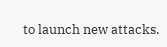to launch new attacks.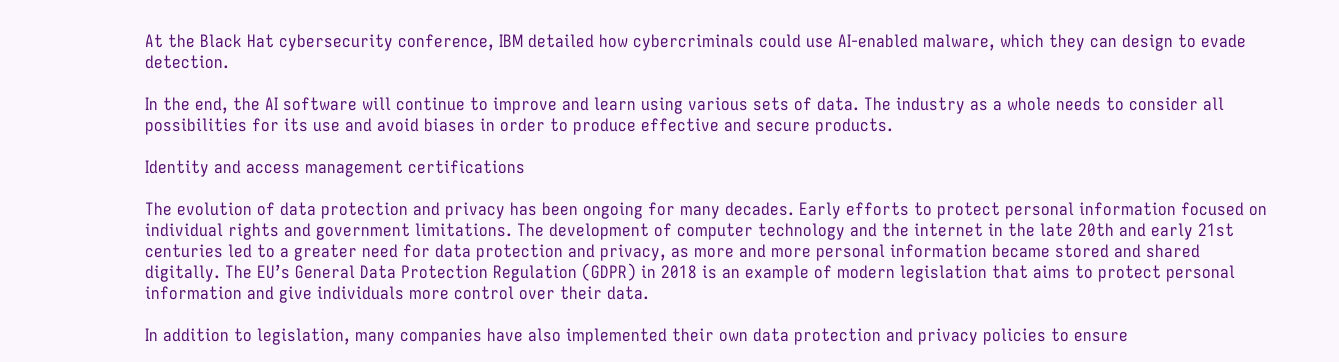At the Black Hat cybersecurity conference, IBM detailed how cybercriminals could use AI-enabled malware, which they can design to evade detection.

In the end, the AI software will continue to improve and learn using various sets of data. The industry as a whole needs to consider all possibilities for its use and avoid biases in order to produce effective and secure products.

Identity and access management certifications

The evolution of data protection and privacy has been ongoing for many decades. Early efforts to protect personal information focused on individual rights and government limitations. The development of computer technology and the internet in the late 20th and early 21st centuries led to a greater need for data protection and privacy, as more and more personal information became stored and shared digitally. The EU’s General Data Protection Regulation (GDPR) in 2018 is an example of modern legislation that aims to protect personal information and give individuals more control over their data.

In addition to legislation, many companies have also implemented their own data protection and privacy policies to ensure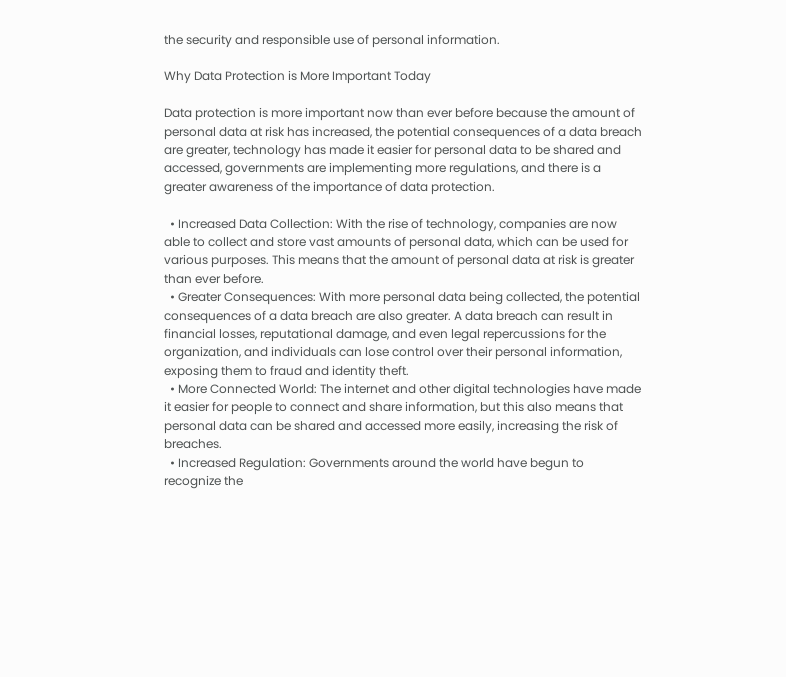the security and responsible use of personal information.

Why Data Protection is More Important Today

Data protection is more important now than ever before because the amount of personal data at risk has increased, the potential consequences of a data breach are greater, technology has made it easier for personal data to be shared and accessed, governments are implementing more regulations, and there is a greater awareness of the importance of data protection.

  • Increased Data Collection: With the rise of technology, companies are now able to collect and store vast amounts of personal data, which can be used for various purposes. This means that the amount of personal data at risk is greater than ever before.
  • Greater Consequences: With more personal data being collected, the potential consequences of a data breach are also greater. A data breach can result in financial losses, reputational damage, and even legal repercussions for the organization, and individuals can lose control over their personal information, exposing them to fraud and identity theft.
  • More Connected World: The internet and other digital technologies have made it easier for people to connect and share information, but this also means that personal data can be shared and accessed more easily, increasing the risk of breaches.
  • Increased Regulation: Governments around the world have begun to recognize the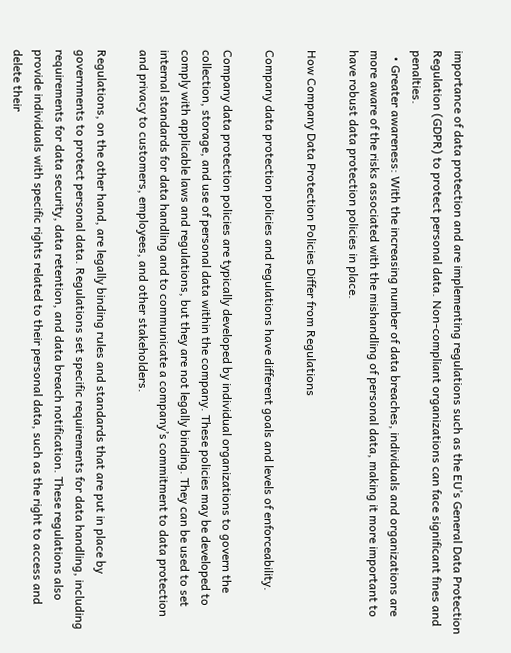importance of data protection and are implementing regulations such as the EU’s General Data Protection Regulation (GDPR) to protect personal data. Non-compliant organizations can face significant fines and penalties.
  • Greater awareness: With the increasing number of data breaches, individuals and organizations are more aware of the risks associated with the mishandling of personal data, making it more important to have robust data protection policies in place.

How Company Data Protection Policies Differ from Regulations

Company data protection policies and regulations have different goals and levels of enforceability.

Company data protection policies are typically developed by individual organizations to govern the collection, storage, and use of personal data within the company. These policies may be developed to comply with applicable laws and regulations, but they are not legally binding. They can be used to set internal standards for data handling and to communicate a company’s commitment to data protection and privacy to customers, employees, and other stakeholders.

Regulations, on the other hand, are legally binding rules and standards that are put in place by governments to protect personal data. Regulations set specific requirements for data handling, including requirements for data security, data retention, and data breach notification. These regulations also provide individuals with specific rights related to their personal data, such as the right to access and delete their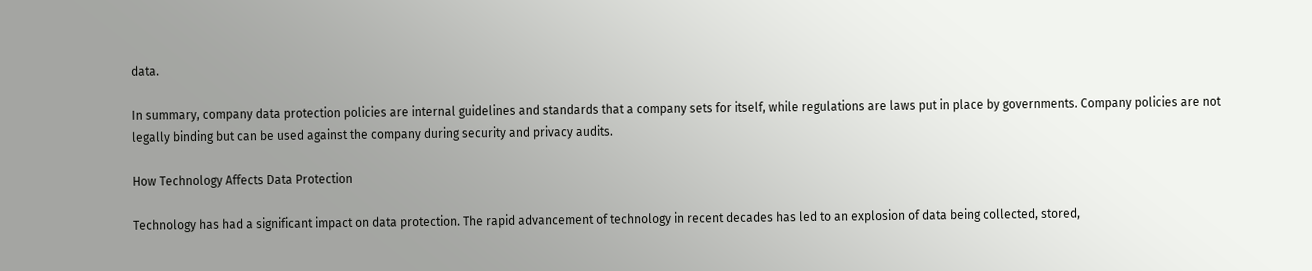data.

In summary, company data protection policies are internal guidelines and standards that a company sets for itself, while regulations are laws put in place by governments. Company policies are not legally binding but can be used against the company during security and privacy audits.

How Technology Affects Data Protection

Technology has had a significant impact on data protection. The rapid advancement of technology in recent decades has led to an explosion of data being collected, stored,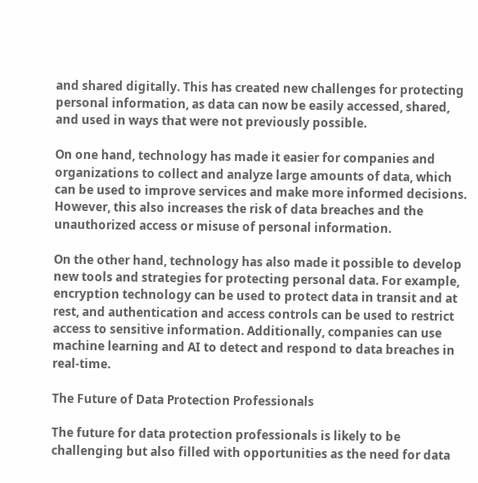and shared digitally. This has created new challenges for protecting personal information, as data can now be easily accessed, shared, and used in ways that were not previously possible.

On one hand, technology has made it easier for companies and organizations to collect and analyze large amounts of data, which can be used to improve services and make more informed decisions. However, this also increases the risk of data breaches and the unauthorized access or misuse of personal information.

On the other hand, technology has also made it possible to develop new tools and strategies for protecting personal data. For example, encryption technology can be used to protect data in transit and at rest, and authentication and access controls can be used to restrict access to sensitive information. Additionally, companies can use machine learning and AI to detect and respond to data breaches in real-time.

The Future of Data Protection Professionals

The future for data protection professionals is likely to be challenging but also filled with opportunities as the need for data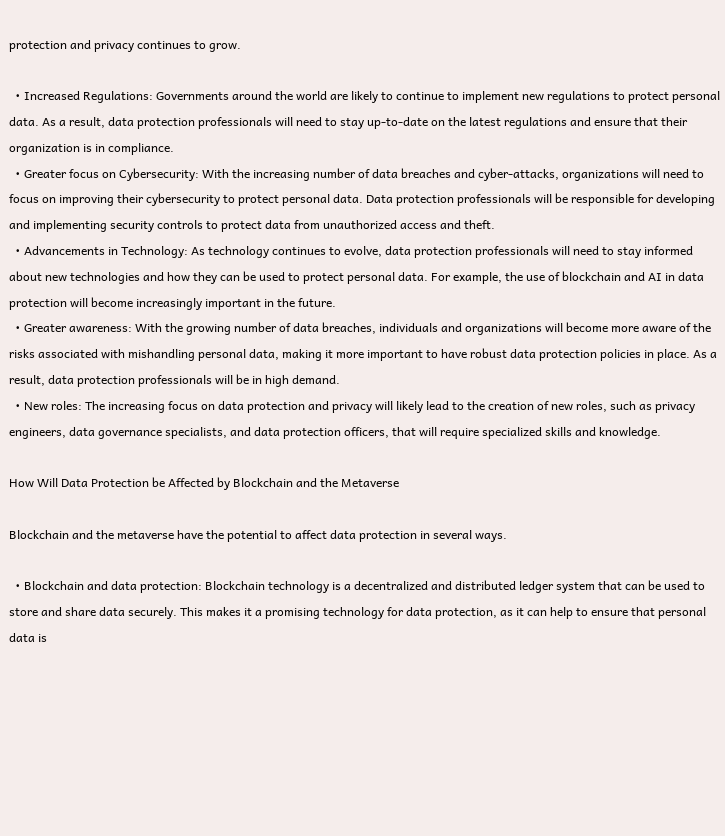protection and privacy continues to grow.

  • Increased Regulations: Governments around the world are likely to continue to implement new regulations to protect personal data. As a result, data protection professionals will need to stay up-to-date on the latest regulations and ensure that their organization is in compliance.
  • Greater focus on Cybersecurity: With the increasing number of data breaches and cyber-attacks, organizations will need to focus on improving their cybersecurity to protect personal data. Data protection professionals will be responsible for developing and implementing security controls to protect data from unauthorized access and theft.
  • Advancements in Technology: As technology continues to evolve, data protection professionals will need to stay informed about new technologies and how they can be used to protect personal data. For example, the use of blockchain and AI in data protection will become increasingly important in the future.
  • Greater awareness: With the growing number of data breaches, individuals and organizations will become more aware of the risks associated with mishandling personal data, making it more important to have robust data protection policies in place. As a result, data protection professionals will be in high demand.
  • New roles: The increasing focus on data protection and privacy will likely lead to the creation of new roles, such as privacy engineers, data governance specialists, and data protection officers, that will require specialized skills and knowledge.

How Will Data Protection be Affected by Blockchain and the Metaverse

Blockchain and the metaverse have the potential to affect data protection in several ways.

  • Blockchain and data protection: Blockchain technology is a decentralized and distributed ledger system that can be used to store and share data securely. This makes it a promising technology for data protection, as it can help to ensure that personal data is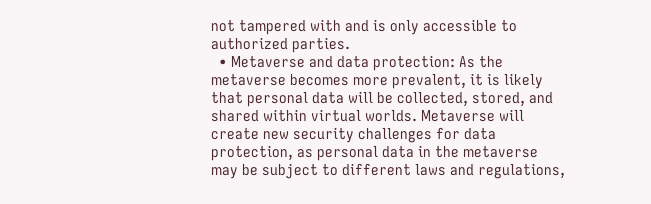not tampered with and is only accessible to authorized parties.
  • Metaverse and data protection: As the metaverse becomes more prevalent, it is likely that personal data will be collected, stored, and shared within virtual worlds. Metaverse will create new security challenges for data protection, as personal data in the metaverse may be subject to different laws and regulations,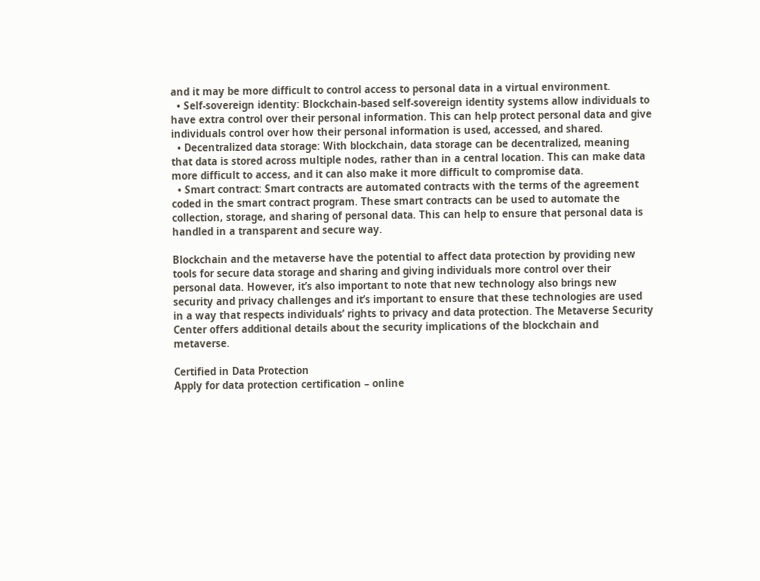and it may be more difficult to control access to personal data in a virtual environment.
  • Self-sovereign identity: Blockchain-based self-sovereign identity systems allow individuals to have extra control over their personal information. This can help protect personal data and give individuals control over how their personal information is used, accessed, and shared.
  • Decentralized data storage: With blockchain, data storage can be decentralized, meaning that data is stored across multiple nodes, rather than in a central location. This can make data more difficult to access, and it can also make it more difficult to compromise data.
  • Smart contract: Smart contracts are automated contracts with the terms of the agreement coded in the smart contract program. These smart contracts can be used to automate the collection, storage, and sharing of personal data. This can help to ensure that personal data is handled in a transparent and secure way.

Blockchain and the metaverse have the potential to affect data protection by providing new tools for secure data storage and sharing and giving individuals more control over their personal data. However, it’s also important to note that new technology also brings new security and privacy challenges and it’s important to ensure that these technologies are used in a way that respects individuals’ rights to privacy and data protection. The Metaverse Security Center offers additional details about the security implications of the blockchain and metaverse.

Certified in Data Protection
Apply for data protection certification – online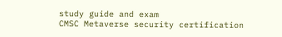study guide and exam
CMSC Metaverse security certification